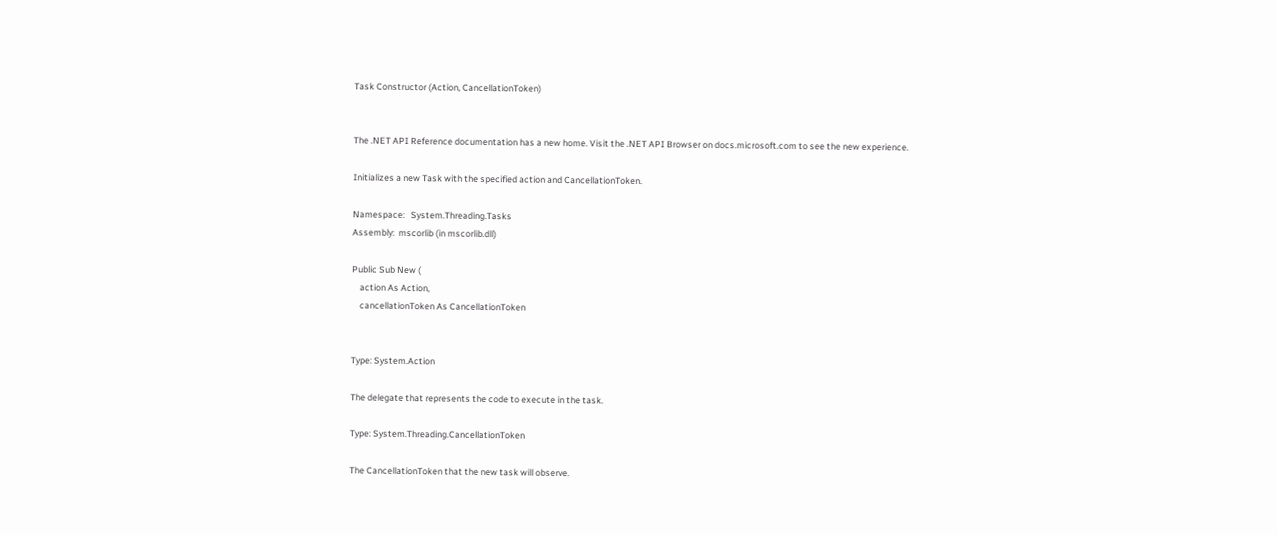Task Constructor (Action, CancellationToken)


The .NET API Reference documentation has a new home. Visit the .NET API Browser on docs.microsoft.com to see the new experience.

Initializes a new Task with the specified action and CancellationToken.

Namespace:   System.Threading.Tasks
Assembly:  mscorlib (in mscorlib.dll)

Public Sub New (
    action As Action,
    cancellationToken As CancellationToken


Type: System.Action

The delegate that represents the code to execute in the task.

Type: System.Threading.CancellationToken

The CancellationToken that the new task will observe.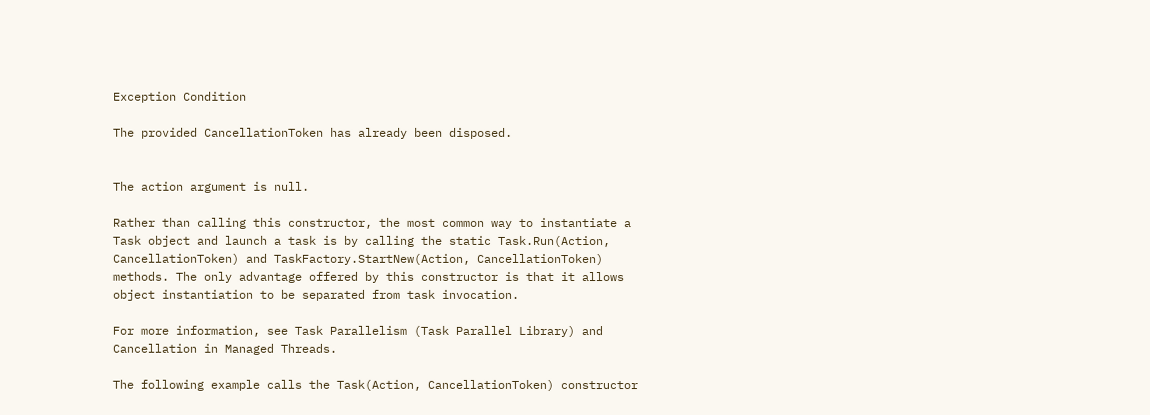Exception Condition

The provided CancellationToken has already been disposed.


The action argument is null.

Rather than calling this constructor, the most common way to instantiate a Task object and launch a task is by calling the static Task.Run(Action, CancellationToken) and TaskFactory.StartNew(Action, CancellationToken) methods. The only advantage offered by this constructor is that it allows object instantiation to be separated from task invocation.

For more information, see Task Parallelism (Task Parallel Library) and Cancellation in Managed Threads.

The following example calls the Task(Action, CancellationToken) constructor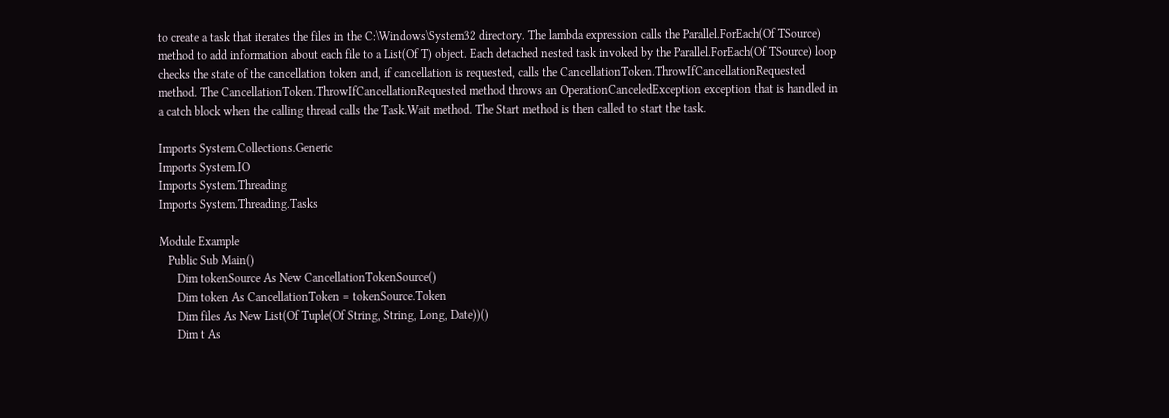to create a task that iterates the files in the C:\Windows\System32 directory. The lambda expression calls the Parallel.ForEach(Of TSource) method to add information about each file to a List(Of T) object. Each detached nested task invoked by the Parallel.ForEach(Of TSource) loop checks the state of the cancellation token and, if cancellation is requested, calls the CancellationToken.ThrowIfCancellationRequested method. The CancellationToken.ThrowIfCancellationRequested method throws an OperationCanceledException exception that is handled in a catch block when the calling thread calls the Task.Wait method. The Start method is then called to start the task.

Imports System.Collections.Generic
Imports System.IO
Imports System.Threading
Imports System.Threading.Tasks

Module Example
   Public Sub Main()
      Dim tokenSource As New CancellationTokenSource()
      Dim token As CancellationToken = tokenSource.Token
      Dim files As New List(Of Tuple(Of String, String, Long, Date))()
      Dim t As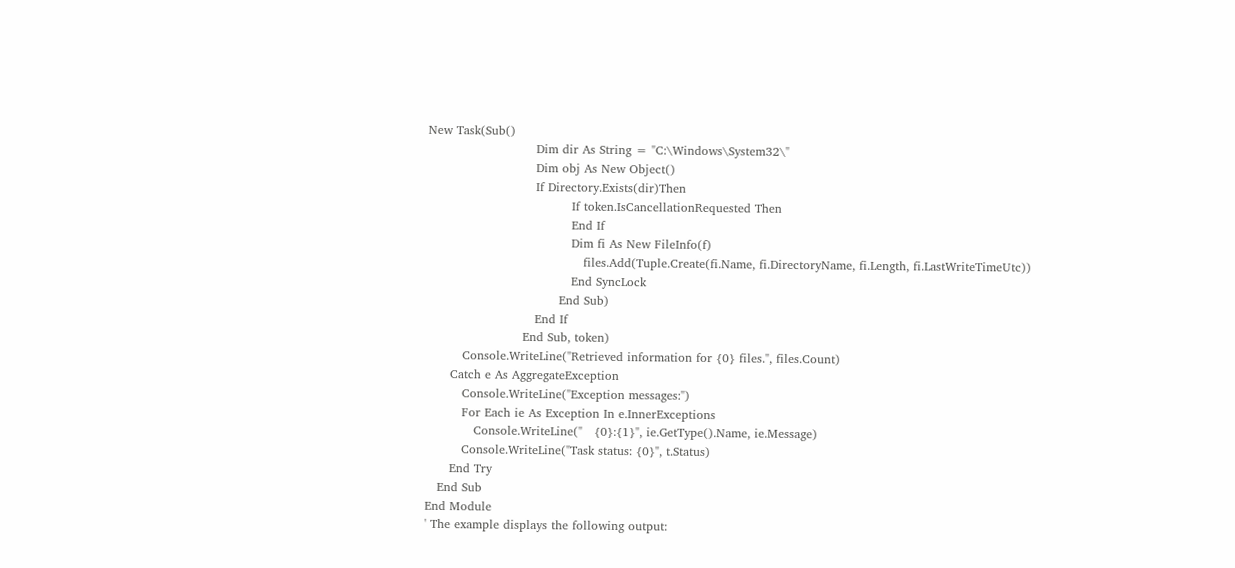New Task(Sub()
                           Dim dir As String = "C:\Windows\System32\"
                           Dim obj As New Object()
                           If Directory.Exists(dir)Then
                                    If token.IsCancellationRequested Then
                                    End If
                                    Dim fi As New FileInfo(f)
                                       files.Add(Tuple.Create(fi.Name, fi.DirectoryName, fi.Length, fi.LastWriteTimeUtc))
                                    End SyncLock
                                 End Sub)
                           End If
                        End Sub, token)
         Console.WriteLine("Retrieved information for {0} files.", files.Count)
      Catch e As AggregateException
         Console.WriteLine("Exception messages:")
         For Each ie As Exception In e.InnerExceptions
            Console.WriteLine("   {0}:{1}", ie.GetType().Name, ie.Message)
         Console.WriteLine("Task status: {0}", t.Status)
      End Try
   End Sub
End Module
' The example displays the following output: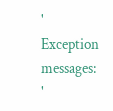'       Exception messages:
'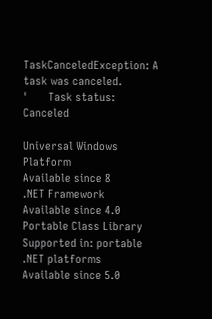TaskCanceledException: A task was canceled.
'       Task status: Canceled

Universal Windows Platform
Available since 8
.NET Framework
Available since 4.0
Portable Class Library
Supported in: portable .NET platforms
Available since 5.0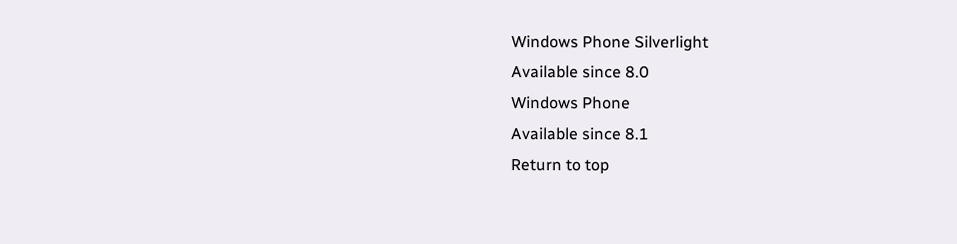Windows Phone Silverlight
Available since 8.0
Windows Phone
Available since 8.1
Return to top